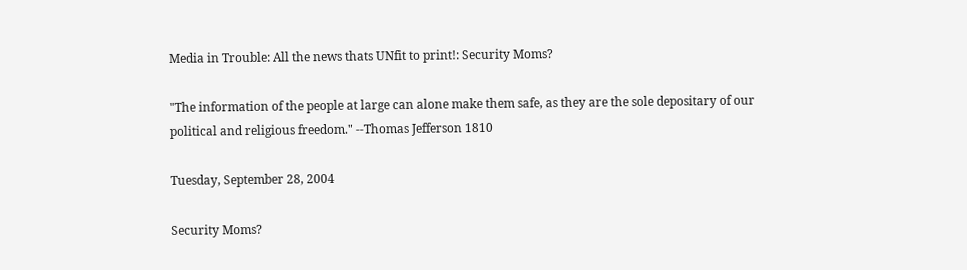Media in Trouble: All the news thats UNfit to print!: Security Moms?

"The information of the people at large can alone make them safe, as they are the sole depositary of our political and religious freedom." --Thomas Jefferson 1810

Tuesday, September 28, 2004

Security Moms?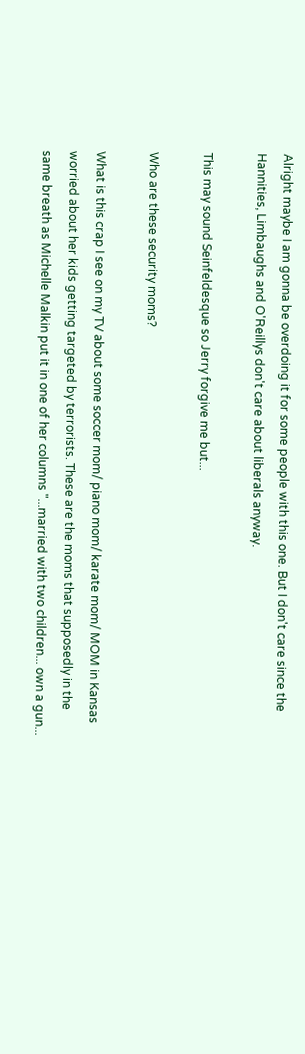Alright maybe I am gonna be overdoing it for some people with this one. But I don't care since the Hannities, Limbaughs and O'Reillys don't care about liberals anyway.

This may sound Seinfeldesque so Jerry forgive me but...

Who are these security moms?

What is this crap I see on my TV about some soccer mom/ piano mom/ karate mom/ MOM in Kansas worried about her kids getting targeted by terrorists. These are the moms that supposedly in the same breath as Michelle Malkin put it in one of her columns "...married with two children... own a gun...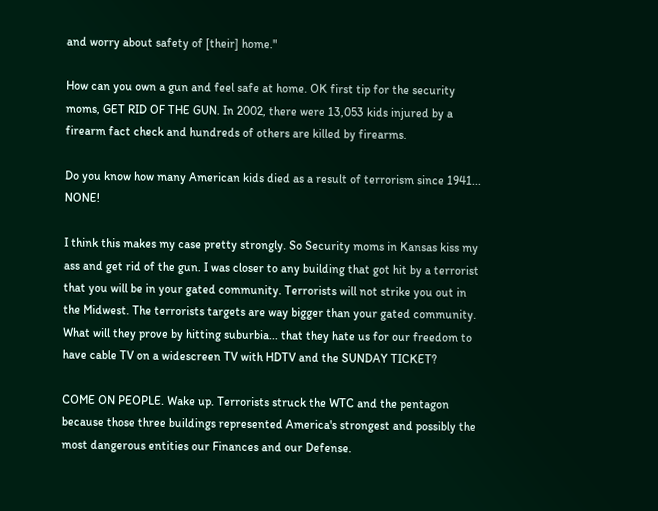and worry about safety of [their] home."

How can you own a gun and feel safe at home. OK first tip for the security moms, GET RID OF THE GUN. In 2002, there were 13,053 kids injured by a firearm fact check and hundreds of others are killed by firearms.

Do you know how many American kids died as a result of terrorism since 1941... NONE!

I think this makes my case pretty strongly. So Security moms in Kansas kiss my ass and get rid of the gun. I was closer to any building that got hit by a terrorist that you will be in your gated community. Terrorists will not strike you out in the Midwest. The terrorists targets are way bigger than your gated community. What will they prove by hitting suburbia... that they hate us for our freedom to have cable TV on a widescreen TV with HDTV and the SUNDAY TICKET?

COME ON PEOPLE. Wake up. Terrorists struck the WTC and the pentagon because those three buildings represented America's strongest and possibly the most dangerous entities our Finances and our Defense.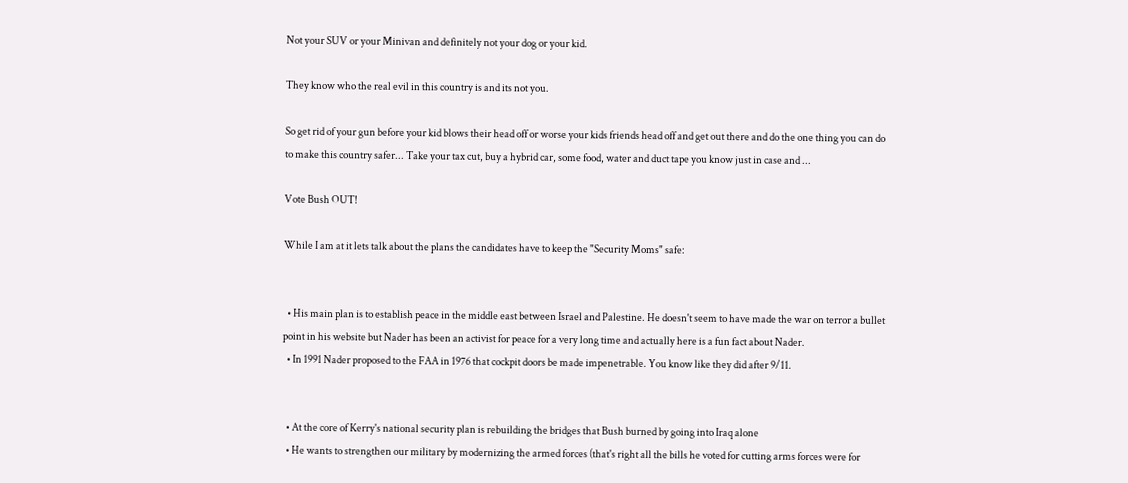Not your SUV or your Minivan and definitely not your dog or your kid.

They know who the real evil in this country is and its not you.

So get rid of your gun before your kid blows their head off or worse your kids friends head off and get out there and do the one thing you can do to make this country safer... Take your tax cut, buy a hybrid car, some food, water and duct tape you know just in case and ...

Vote Bush OUT!

While I am at it lets talk about the plans the candidates have to keep the "Security Moms" safe:


  • His main plan is to establish peace in the middle east between Israel and Palestine. He doesn't seem to have made the war on terror a bullet point in his website but Nader has been an activist for peace for a very long time and actually here is a fun fact about Nader.
  • In 1991 Nader proposed to the FAA in 1976 that cockpit doors be made impenetrable. You know like they did after 9/11.


  • At the core of Kerry's national security plan is rebuilding the bridges that Bush burned by going into Iraq alone
  • He wants to strengthen our military by modernizing the armed forces (that's right all the bills he voted for cutting arms forces were for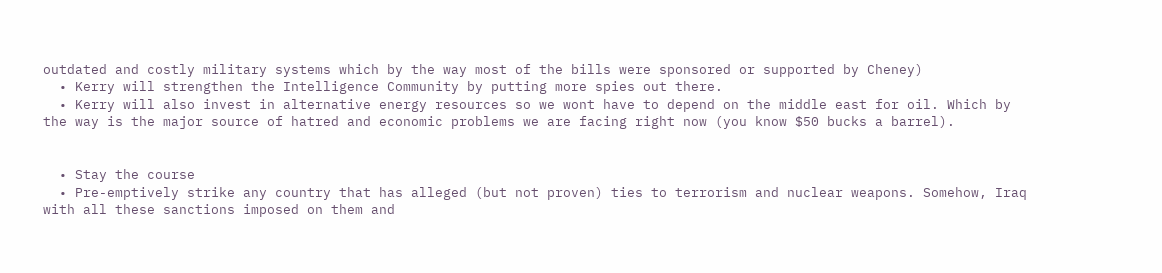outdated and costly military systems which by the way most of the bills were sponsored or supported by Cheney)
  • Kerry will strengthen the Intelligence Community by putting more spies out there.
  • Kerry will also invest in alternative energy resources so we wont have to depend on the middle east for oil. Which by the way is the major source of hatred and economic problems we are facing right now (you know $50 bucks a barrel).


  • Stay the course
  • Pre-emptively strike any country that has alleged (but not proven) ties to terrorism and nuclear weapons. Somehow, Iraq with all these sanctions imposed on them and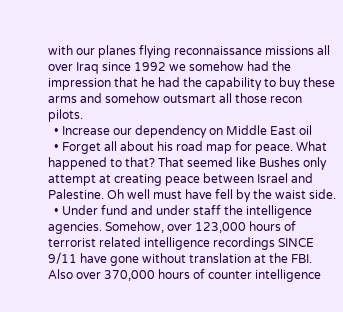with our planes flying reconnaissance missions all over Iraq since 1992 we somehow had the impression that he had the capability to buy these arms and somehow outsmart all those recon pilots.
  • Increase our dependency on Middle East oil
  • Forget all about his road map for peace. What happened to that? That seemed like Bushes only attempt at creating peace between Israel and Palestine. Oh well must have fell by the waist side.
  • Under fund and under staff the intelligence agencies. Somehow, over 123,000 hours of terrorist related intelligence recordings SINCE 9/11 have gone without translation at the FBI. Also over 370,000 hours of counter intelligence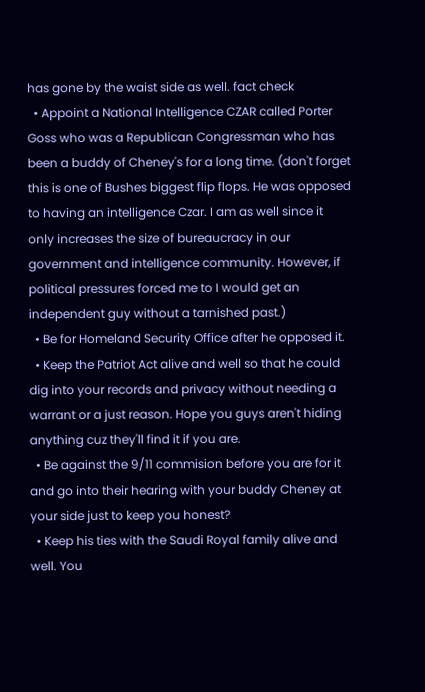has gone by the waist side as well. fact check
  • Appoint a National Intelligence CZAR called Porter Goss who was a Republican Congressman who has been a buddy of Cheney's for a long time. (don't forget this is one of Bushes biggest flip flops. He was opposed to having an intelligence Czar. I am as well since it only increases the size of bureaucracy in our government and intelligence community. However, if political pressures forced me to I would get an independent guy without a tarnished past.)
  • Be for Homeland Security Office after he opposed it.
  • Keep the Patriot Act alive and well so that he could dig into your records and privacy without needing a warrant or a just reason. Hope you guys aren't hiding anything cuz they'll find it if you are.
  • Be against the 9/11 commision before you are for it and go into their hearing with your buddy Cheney at your side just to keep you honest?
  • Keep his ties with the Saudi Royal family alive and well. You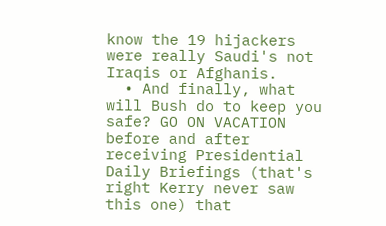know the 19 hijackers were really Saudi's not Iraqis or Afghanis.
  • And finally, what will Bush do to keep you safe? GO ON VACATION before and after receiving Presidential Daily Briefings (that's right Kerry never saw this one) that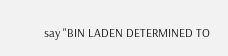say "BIN LADEN DETERMINED TO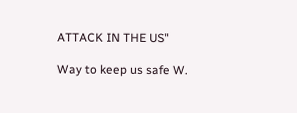ATTACK IN THE US"

Way to keep us safe W.